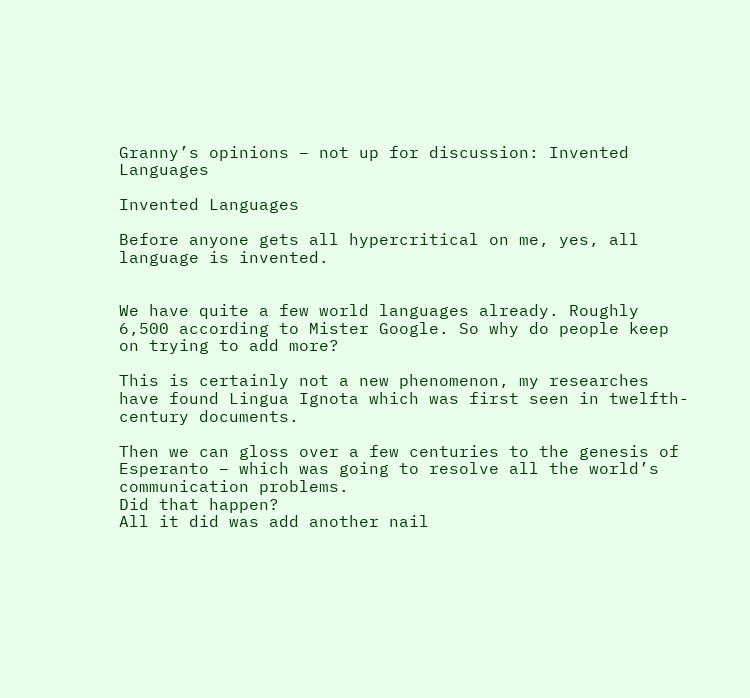Granny’s opinions – not up for discussion: Invented Languages

Invented Languages

Before anyone gets all hypercritical on me, yes, all language is invented.


We have quite a few world languages already. Roughly 6,500 according to Mister Google. So why do people keep on trying to add more?

This is certainly not a new phenomenon, my researches have found Lingua Ignota which was first seen in twelfth-century documents.

Then we can gloss over a few centuries to the genesis of Esperanto – which was going to resolve all the world’s communication problems.
Did that happen?
All it did was add another nail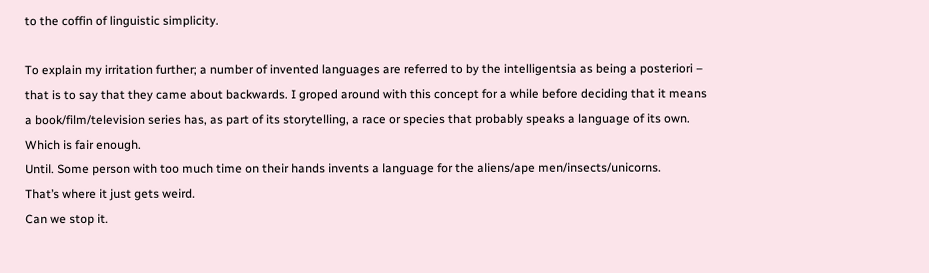to the coffin of linguistic simplicity.

To explain my irritation further; a number of invented languages are referred to by the intelligentsia as being a posteriori – that is to say that they came about backwards. I groped around with this concept for a while before deciding that it means a book/film/television series has, as part of its storytelling, a race or species that probably speaks a language of its own. Which is fair enough.
Until. Some person with too much time on their hands invents a language for the aliens/ape men/insects/unicorns.
That’s where it just gets weird.
Can we stop it.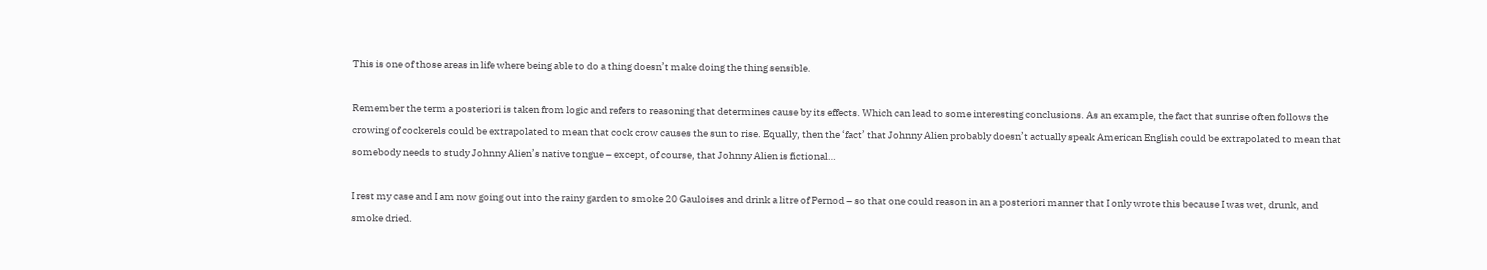This is one of those areas in life where being able to do a thing doesn’t make doing the thing sensible.

Remember the term a posteriori is taken from logic and refers to reasoning that determines cause by its effects. Which can lead to some interesting conclusions. As an example, the fact that sunrise often follows the crowing of cockerels could be extrapolated to mean that cock crow causes the sun to rise. Equally, then the ‘fact’ that Johnny Alien probably doesn’t actually speak American English could be extrapolated to mean that somebody needs to study Johnny Alien’s native tongue – except, of course, that Johnny Alien is fictional…

I rest my case and I am now going out into the rainy garden to smoke 20 Gauloises and drink a litre of Pernod – so that one could reason in an a posteriori manner that I only wrote this because I was wet, drunk, and smoke dried.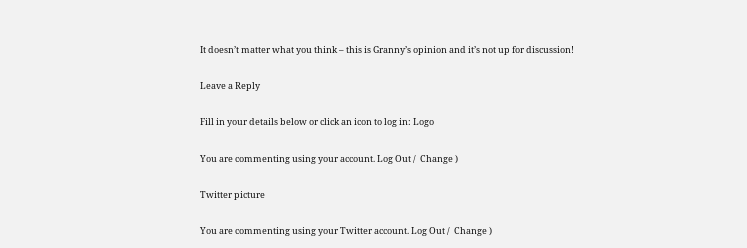It doesn’t matter what you think – this is Granny’s opinion and it’s not up for discussion!

Leave a Reply

Fill in your details below or click an icon to log in: Logo

You are commenting using your account. Log Out /  Change )

Twitter picture

You are commenting using your Twitter account. Log Out /  Change )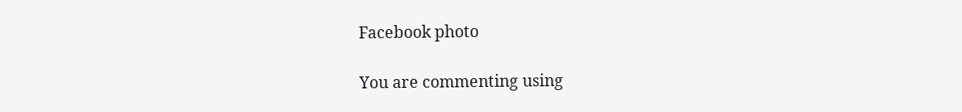Facebook photo

You are commenting using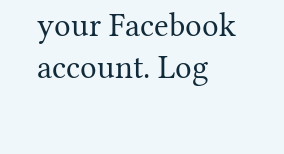your Facebook account. Log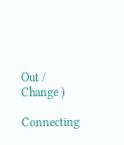Out /  Change )

Connecting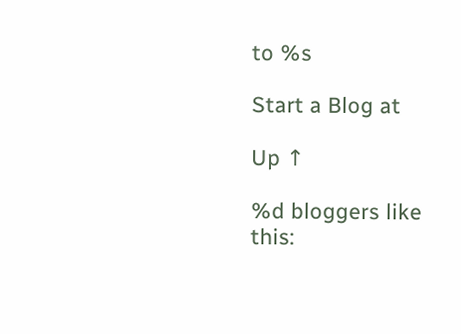to %s

Start a Blog at

Up ↑

%d bloggers like this: